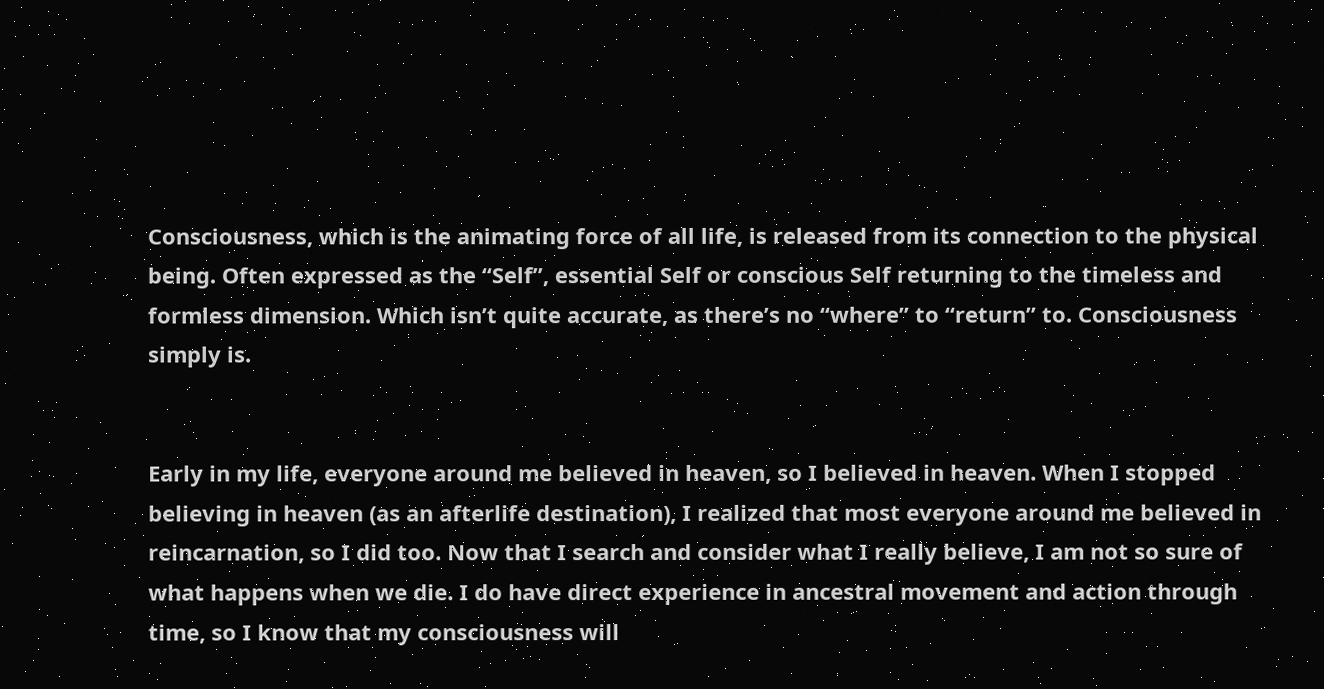Consciousness, which is the animating force of all life, is released from its connection to the physical being. Often expressed as the “Self”, essential Self or conscious Self returning to the timeless and formless dimension. Which isn’t quite accurate, as there’s no “where” to “return” to. Consciousness simply is.


Early in my life, everyone around me believed in heaven, so I believed in heaven. When I stopped believing in heaven (as an afterlife destination), I realized that most everyone around me believed in reincarnation, so I did too. Now that I search and consider what I really believe, I am not so sure of what happens when we die. I do have direct experience in ancestral movement and action through time, so I know that my consciousness will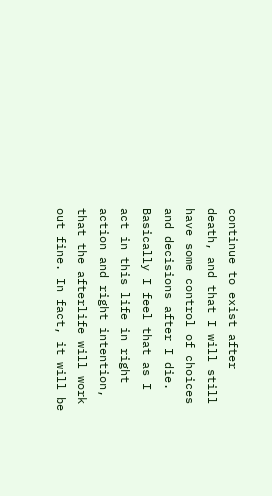continue to exist after death, and that I will still have some control of choices and decisions after I die. Basically I feel that as I act in this life in right action and right intention, that the afterlife will work out fine. In fact, it will be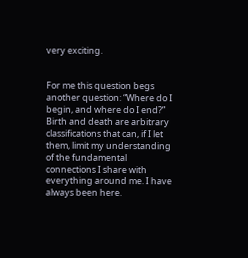very exciting.


For me this question begs another question: “Where do I begin, and where do I end?” Birth and death are arbitrary classifications that can, if I let them, limit my understanding of the fundamental connections I share with everything around me. I have always been here.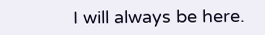I will always be here.